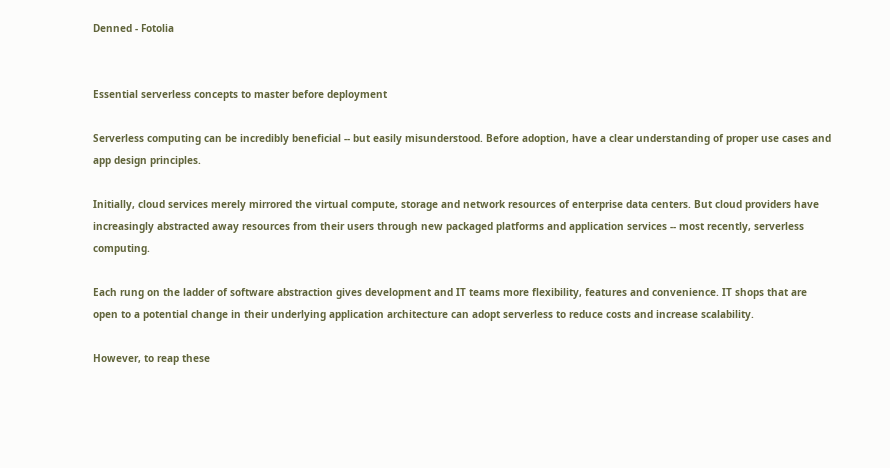Denned - Fotolia


Essential serverless concepts to master before deployment

Serverless computing can be incredibly beneficial -- but easily misunderstood. Before adoption, have a clear understanding of proper use cases and app design principles.

Initially, cloud services merely mirrored the virtual compute, storage and network resources of enterprise data centers. But cloud providers have increasingly abstracted away resources from their users through new packaged platforms and application services -- most recently, serverless computing.

Each rung on the ladder of software abstraction gives development and IT teams more flexibility, features and convenience. IT shops that are open to a potential change in their underlying application architecture can adopt serverless to reduce costs and increase scalability.

However, to reap these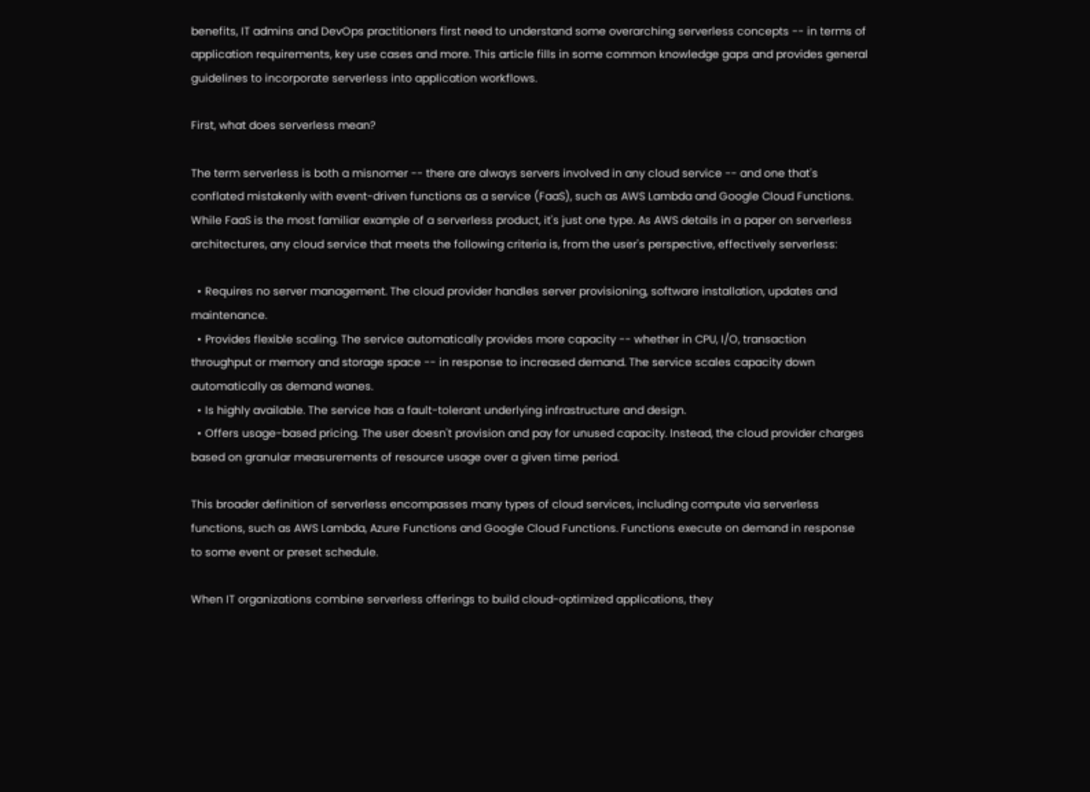benefits, IT admins and DevOps practitioners first need to understand some overarching serverless concepts -- in terms of application requirements, key use cases and more. This article fills in some common knowledge gaps and provides general guidelines to incorporate serverless into application workflows.

First, what does serverless mean?

The term serverless is both a misnomer -- there are always servers involved in any cloud service -- and one that's conflated mistakenly with event-driven functions as a service (FaaS), such as AWS Lambda and Google Cloud Functions. While FaaS is the most familiar example of a serverless product, it's just one type. As AWS details in a paper on serverless architectures, any cloud service that meets the following criteria is, from the user's perspective, effectively serverless:

  • Requires no server management. The cloud provider handles server provisioning, software installation, updates and maintenance.
  • Provides flexible scaling. The service automatically provides more capacity -- whether in CPU, I/O, transaction throughput or memory and storage space -- in response to increased demand. The service scales capacity down automatically as demand wanes.
  • Is highly available. The service has a fault-tolerant underlying infrastructure and design.
  • Offers usage-based pricing. The user doesn't provision and pay for unused capacity. Instead, the cloud provider charges based on granular measurements of resource usage over a given time period.

This broader definition of serverless encompasses many types of cloud services, including compute via serverless functions, such as AWS Lambda, Azure Functions and Google Cloud Functions. Functions execute on demand in response to some event or preset schedule.

When IT organizations combine serverless offerings to build cloud-optimized applications, they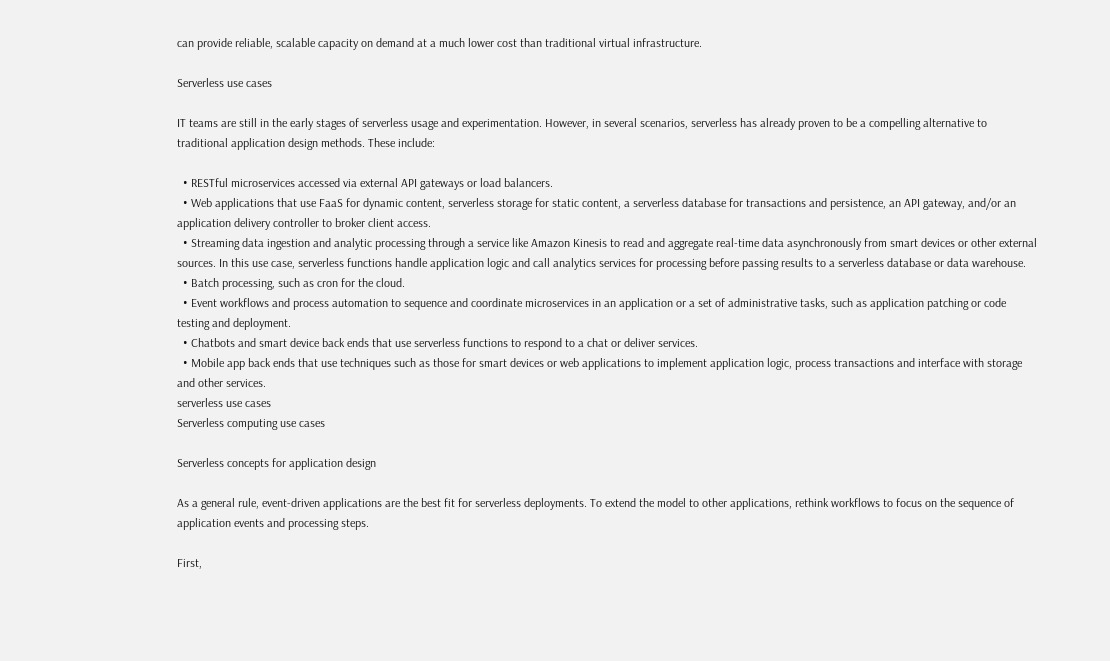can provide reliable, scalable capacity on demand at a much lower cost than traditional virtual infrastructure.

Serverless use cases

IT teams are still in the early stages of serverless usage and experimentation. However, in several scenarios, serverless has already proven to be a compelling alternative to traditional application design methods. These include:

  • RESTful microservices accessed via external API gateways or load balancers.
  • Web applications that use FaaS for dynamic content, serverless storage for static content, a serverless database for transactions and persistence, an API gateway, and/or an application delivery controller to broker client access.
  • Streaming data ingestion and analytic processing through a service like Amazon Kinesis to read and aggregate real-time data asynchronously from smart devices or other external sources. In this use case, serverless functions handle application logic and call analytics services for processing before passing results to a serverless database or data warehouse.
  • Batch processing, such as cron for the cloud.
  • Event workflows and process automation to sequence and coordinate microservices in an application or a set of administrative tasks, such as application patching or code testing and deployment.
  • Chatbots and smart device back ends that use serverless functions to respond to a chat or deliver services.
  • Mobile app back ends that use techniques such as those for smart devices or web applications to implement application logic, process transactions and interface with storage and other services.
serverless use cases
Serverless computing use cases

Serverless concepts for application design

As a general rule, event-driven applications are the best fit for serverless deployments. To extend the model to other applications, rethink workflows to focus on the sequence of application events and processing steps.

First,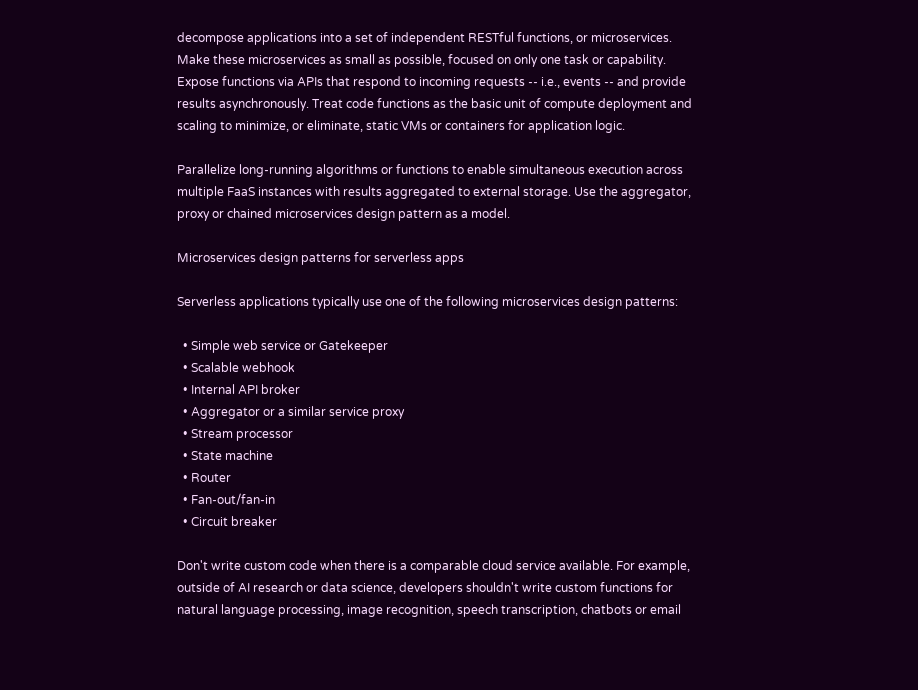decompose applications into a set of independent RESTful functions, or microservices. Make these microservices as small as possible, focused on only one task or capability. Expose functions via APIs that respond to incoming requests -- i.e., events -- and provide results asynchronously. Treat code functions as the basic unit of compute deployment and scaling to minimize, or eliminate, static VMs or containers for application logic.

Parallelize long-running algorithms or functions to enable simultaneous execution across multiple FaaS instances with results aggregated to external storage. Use the aggregator, proxy or chained microservices design pattern as a model.

Microservices design patterns for serverless apps

Serverless applications typically use one of the following microservices design patterns:

  • Simple web service or Gatekeeper
  • Scalable webhook
  • Internal API broker
  • Aggregator or a similar service proxy
  • Stream processor
  • State machine
  • Router
  • Fan-out/fan-in
  • Circuit breaker

Don't write custom code when there is a comparable cloud service available. For example, outside of AI research or data science, developers shouldn't write custom functions for natural language processing, image recognition, speech transcription, chatbots or email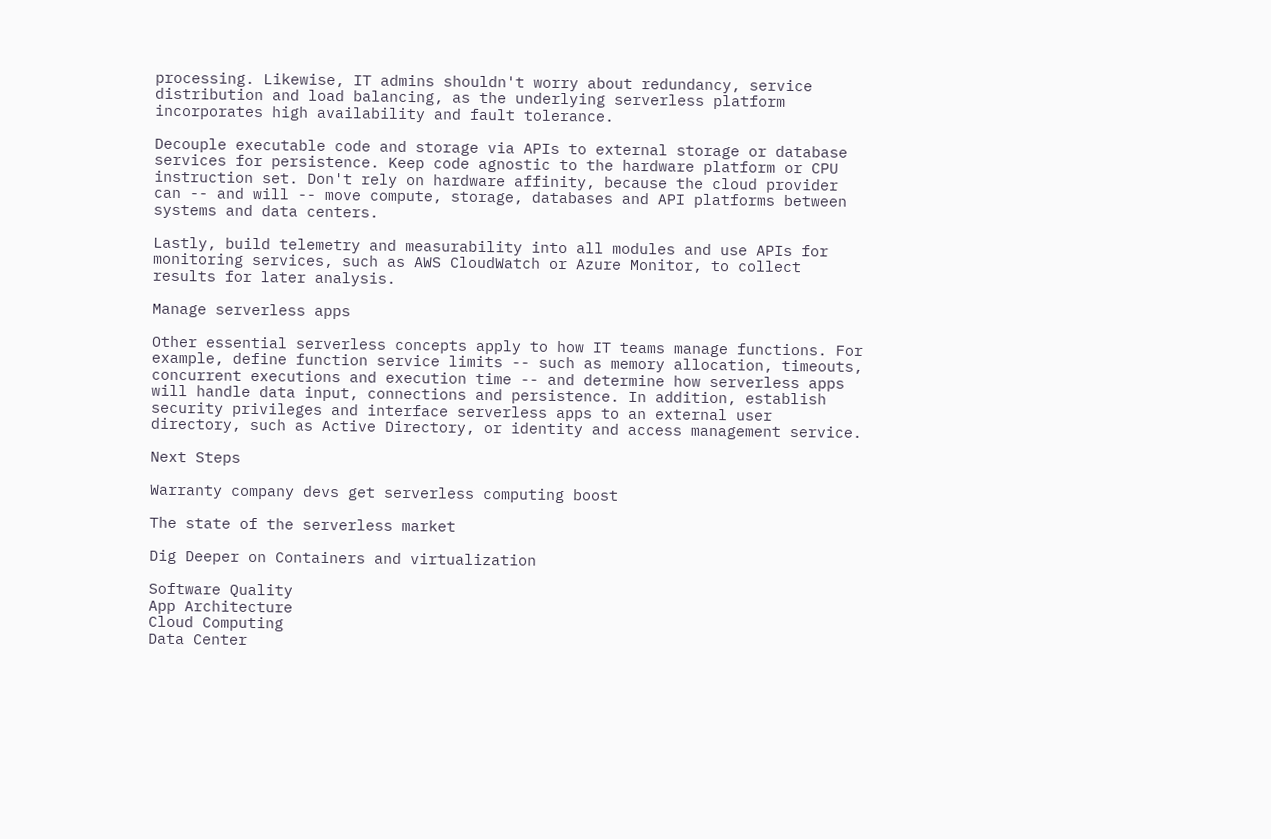processing. Likewise, IT admins shouldn't worry about redundancy, service distribution and load balancing, as the underlying serverless platform incorporates high availability and fault tolerance.

Decouple executable code and storage via APIs to external storage or database services for persistence. Keep code agnostic to the hardware platform or CPU instruction set. Don't rely on hardware affinity, because the cloud provider can -- and will -- move compute, storage, databases and API platforms between systems and data centers.

Lastly, build telemetry and measurability into all modules and use APIs for monitoring services, such as AWS CloudWatch or Azure Monitor, to collect results for later analysis.

Manage serverless apps

Other essential serverless concepts apply to how IT teams manage functions. For example, define function service limits -- such as memory allocation, timeouts, concurrent executions and execution time -- and determine how serverless apps will handle data input, connections and persistence. In addition, establish security privileges and interface serverless apps to an external user directory, such as Active Directory, or identity and access management service.

Next Steps

Warranty company devs get serverless computing boost

The state of the serverless market

Dig Deeper on Containers and virtualization

Software Quality
App Architecture
Cloud Computing
Data Center